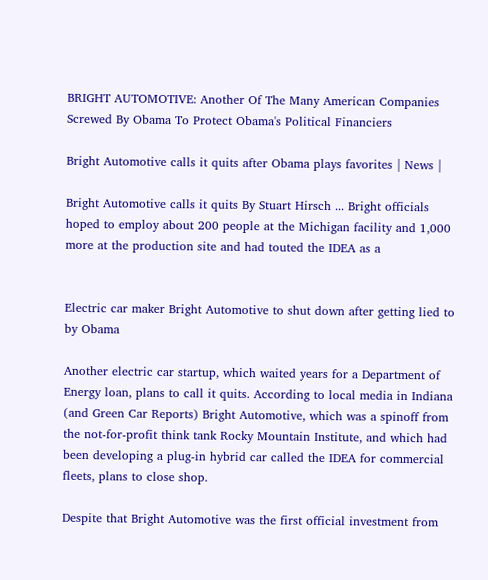BRIGHT AUTOMOTIVE: Another Of The Many American Companies Screwed By Obama To Protect Obama's Political Financiers

Bright Automotive calls it quits after Obama plays favorites | News |

Bright Automotive calls it quits By Stuart Hirsch ... Bright officials hoped to employ about 200 people at the Michigan facility and 1,000 more at the production site and had touted the IDEA as a


Electric car maker Bright Automotive to shut down after getting lied to by Obama

Another electric car startup, which waited years for a Department of Energy loan, plans to call it quits. According to local media in Indiana (and Green Car Reports) Bright Automotive, which was a spinoff from the not-for-profit think tank Rocky Mountain Institute, and which had been developing a plug-in hybrid car called the IDEA for commercial fleets, plans to close shop.

Despite that Bright Automotive was the first official investment from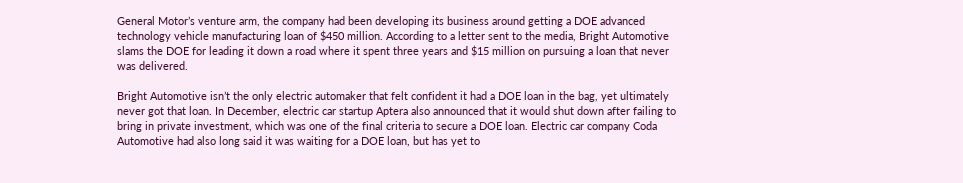General Motor’s venture arm, the company had been developing its business around getting a DOE advanced technology vehicle manufacturing loan of $450 million. According to a letter sent to the media, Bright Automotive slams the DOE for leading it down a road where it spent three years and $15 million on pursuing a loan that never was delivered.

Bright Automotive isn’t the only electric automaker that felt confident it had a DOE loan in the bag, yet ultimately never got that loan. In December, electric car startup Aptera also announced that it would shut down after failing to bring in private investment, which was one of the final criteria to secure a DOE loan. Electric car company Coda Automotive had also long said it was waiting for a DOE loan, but has yet to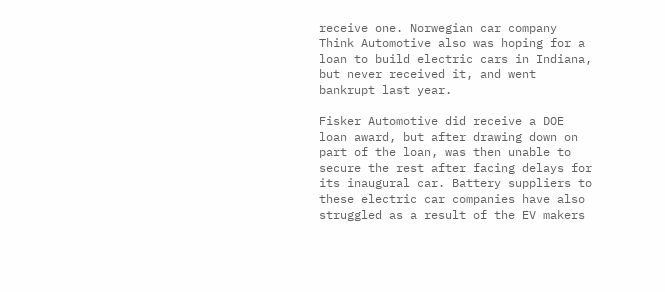receive one. Norwegian car company Think Automotive also was hoping for a loan to build electric cars in Indiana, but never received it, and went bankrupt last year.

Fisker Automotive did receive a DOE loan award, but after drawing down on part of the loan, was then unable to secure the rest after facing delays for its inaugural car. Battery suppliers to these electric car companies have also struggled as a result of the EV makers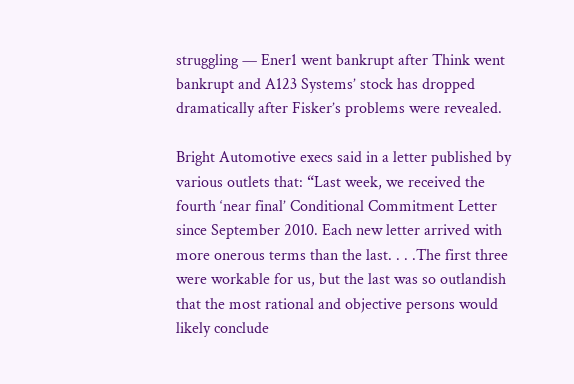struggling — Ener1 went bankrupt after Think went bankrupt and A123 Systems’ stock has dropped dramatically after Fisker’s problems were revealed.

Bright Automotive execs said in a letter published by various outlets that: “Last week, we received the fourth ‘near final’ Conditional Commitment Letter since September 2010. Each new letter arrived with more onerous terms than the last. . . .The first three were workable for us, but the last was so outlandish that the most rational and objective persons would likely conclude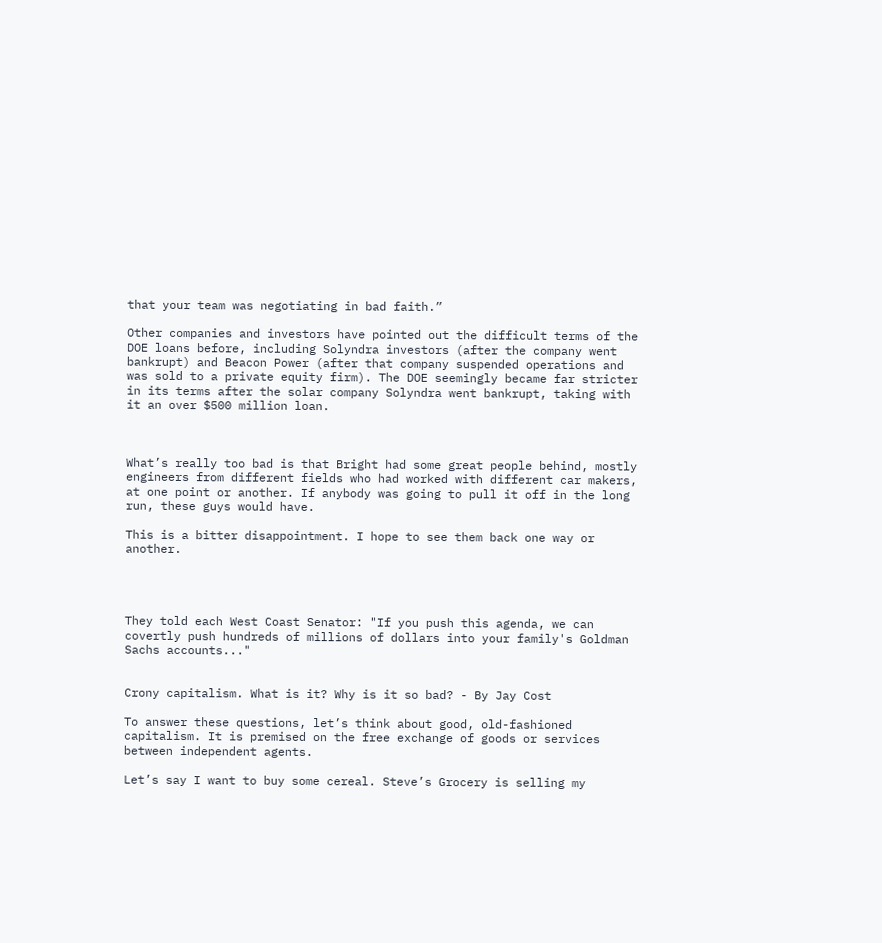that your team was negotiating in bad faith.”

Other companies and investors have pointed out the difficult terms of the DOE loans before, including Solyndra investors (after the company went bankrupt) and Beacon Power (after that company suspended operations and was sold to a private equity firm). The DOE seemingly became far stricter in its terms after the solar company Solyndra went bankrupt, taking with it an over $500 million loan.



What’s really too bad is that Bright had some great people behind, mostly engineers from different fields who had worked with different car makers, at one point or another. If anybody was going to pull it off in the long run, these guys would have.

This is a bitter disappointment. I hope to see them back one way or another.




They told each West Coast Senator: "If you push this agenda, we can covertly push hundreds of millions of dollars into your family's Goldman Sachs accounts..."


Crony capitalism. What is it? Why is it so bad? - By Jay Cost

To answer these questions, let’s think about good, old-fashioned capitalism. It is premised on the free exchange of goods or services between independent agents.

Let’s say I want to buy some cereal. Steve’s Grocery is selling my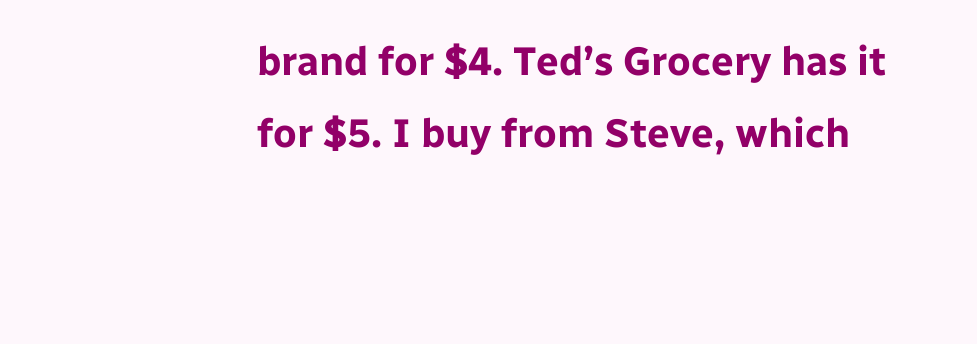brand for $4. Ted’s Grocery has it for $5. I buy from Steve, which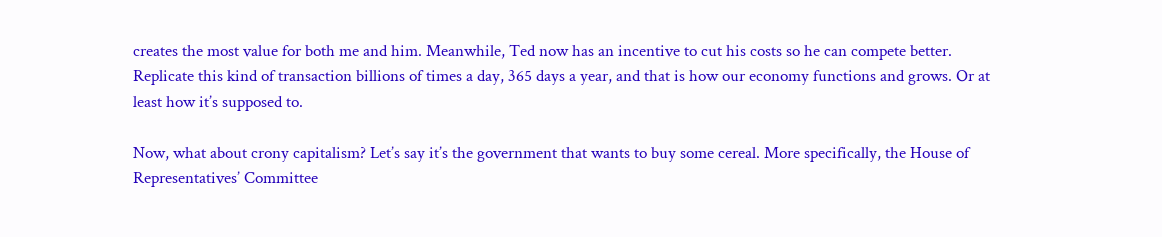creates the most value for both me and him. Meanwhile, Ted now has an incentive to cut his costs so he can compete better. Replicate this kind of transaction billions of times a day, 365 days a year, and that is how our economy functions and grows. Or at least how it’s supposed to.

Now, what about crony capitalism? Let’s say it’s the government that wants to buy some cereal. More specifically, the House of Representatives’ Committee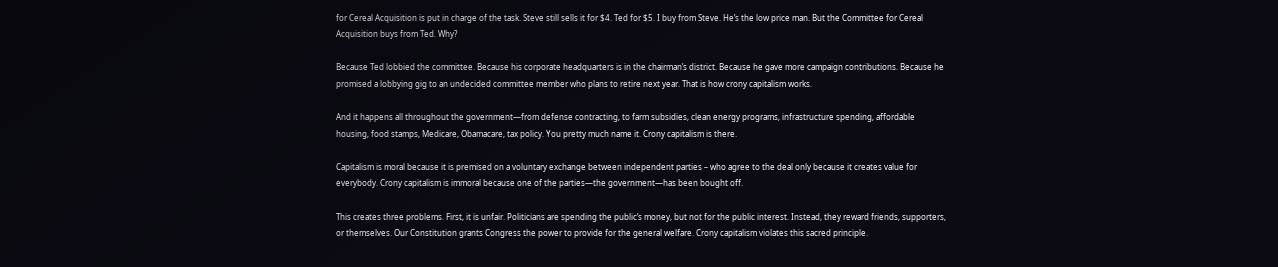for Cereal Acquisition is put in charge of the task. Steve still sells it for $4. Ted for $5. I buy from Steve. He’s the low price man. But the Committee for Cereal Acquisition buys from Ted. Why?

Because Ted lobbied the committee. Because his corporate headquarters is in the chairman’s district. Because he gave more campaign contributions. Because he promised a lobbying gig to an undecided committee member who plans to retire next year. That is how crony capitalism works.

And it happens all throughout the government—from defense contracting, to farm subsidies, clean energy programs, infrastructure spending, affordable housing, food stamps, Medicare, Obamacare, tax policy. You pretty much name it. Crony capitalism is there.

Capitalism is moral because it is premised on a voluntary exchange between independent parties – who agree to the deal only because it creates value for everybody. Crony capitalism is immoral because one of the parties—the government—has been bought off.

This creates three problems. First, it is unfair. Politicians are spending the public’s money, but not for the public interest. Instead, they reward friends, supporters, or themselves. Our Constitution grants Congress the power to provide for the general welfare. Crony capitalism violates this sacred principle.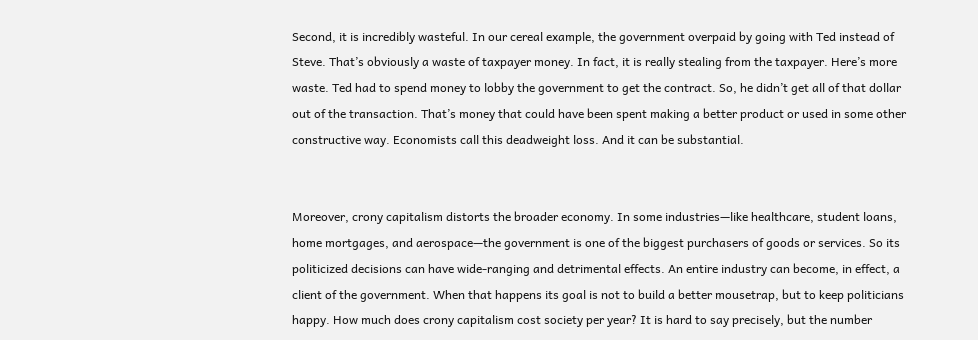Second, it is incredibly wasteful. In our cereal example, the government overpaid by going with Ted instead of Steve. That’s obviously a waste of taxpayer money. In fact, it is really stealing from the taxpayer. Here’s more waste. Ted had to spend money to lobby the government to get the contract. So, he didn’t get all of that dollar out of the transaction. That’s money that could have been spent making a better product or used in some other constructive way. Economists call this deadweight loss. And it can be substantial.


Moreover, crony capitalism distorts the broader economy. In some industries—like healthcare, student loans, home mortgages, and aerospace—the government is one of the biggest purchasers of goods or services. So its politicized decisions can have wide-ranging and detrimental effects. An entire industry can become, in effect, a client of the government. When that happens its goal is not to build a better mousetrap, but to keep politicians happy. How much does crony capitalism cost society per year? It is hard to say precisely, but the number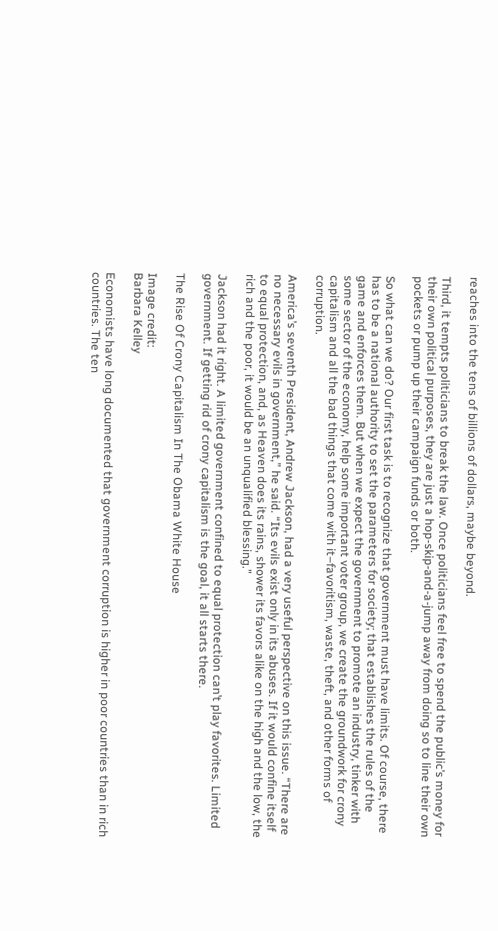reaches into the tens of billions of dollars, maybe beyond.

Third, it tempts politicians to break the law. Once politicians feel free to spend the public’s money for their own political purposes, they are just a hop-skip-and-a-jump away from doing so to line their own pockets or pump up their campaign funds or both.

So what can we do? Our first task is to recognize that government must have limits. Of course, there has to be a national authority to set the parameters for society; that establishes the rules of the game and enforces them. But when we expect the government to promote an industry, tinker with some sector of the economy, help some important voter group, we create the groundwork for crony capitalism and all the bad things that come with it–favoritism, waste, theft, and other forms of corruption.

America’s seventh President, Andrew Jackson, had a very useful perspective on this issue. “There are no necessary evils in government,” he said. “Its evils exist only in its abuses. If it would confine itself to equal protection, and, as Heaven does its rains, shower its favors alike on the high and the low, the rich and the poor, it would be an unqualified blessing.”

Jackson had it right. A limited government confined to equal protection can’t play favorites. Limited government. If getting rid of crony capitalism is the goal, it all starts there.

The Rise Of Crony Capitalism In The Obama White House

Image credit:
Barbara Kelley

Economists have long documented that government corruption is higher in poor countries than in rich countries. The ten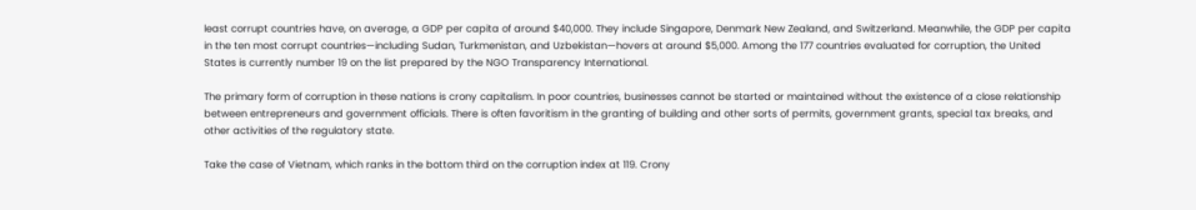least corrupt countries have, on average, a GDP per capita of around $40,000. They include Singapore, Denmark New Zealand, and Switzerland. Meanwhile, the GDP per capita in the ten most corrupt countries—including Sudan, Turkmenistan, and Uzbekistan—hovers at around $5,000. Among the 177 countries evaluated for corruption, the United States is currently number 19 on the list prepared by the NGO Transparency International.

The primary form of corruption in these nations is crony capitalism. In poor countries, businesses cannot be started or maintained without the existence of a close relationship between entrepreneurs and government officials. There is often favoritism in the granting of building and other sorts of permits, government grants, special tax breaks, and other activities of the regulatory state.

Take the case of Vietnam, which ranks in the bottom third on the corruption index at 119. Crony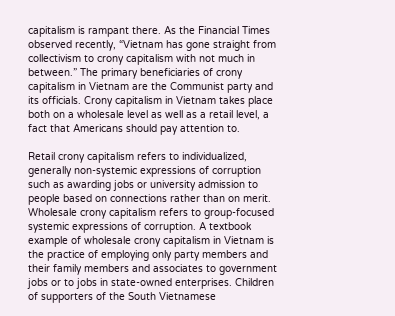capitalism is rampant there. As the Financial Times observed recently, “Vietnam has gone straight from collectivism to crony capitalism with not much in between.” The primary beneficiaries of crony capitalism in Vietnam are the Communist party and its officials. Crony capitalism in Vietnam takes place both on a wholesale level as well as a retail level, a fact that Americans should pay attention to.

Retail crony capitalism refers to individualized, generally non-systemic expressions of corruption such as awarding jobs or university admission to people based on connections rather than on merit. Wholesale crony capitalism refers to group-focused systemic expressions of corruption. A textbook example of wholesale crony capitalism in Vietnam is the practice of employing only party members and their family members and associates to government jobs or to jobs in state-owned enterprises. Children of supporters of the South Vietnamese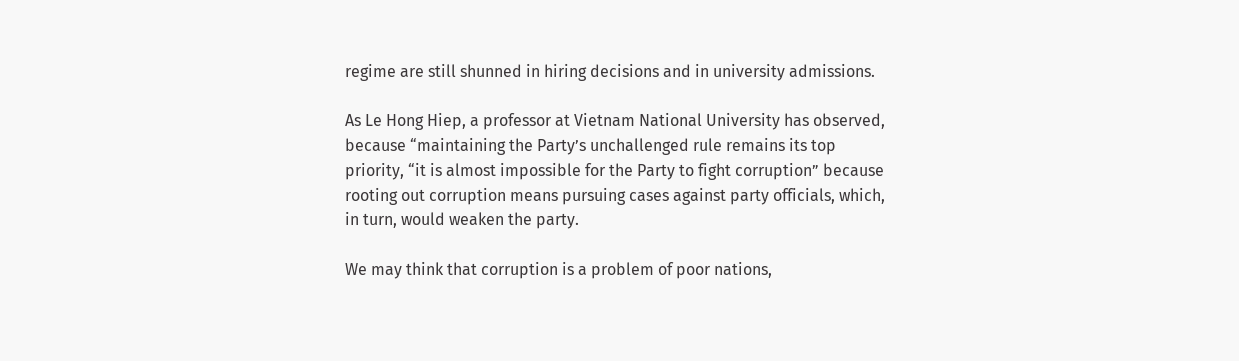regime are still shunned in hiring decisions and in university admissions.

As Le Hong Hiep, a professor at Vietnam National University has observed, because “maintaining the Party’s unchallenged rule remains its top priority, “it is almost impossible for the Party to fight corruption” because rooting out corruption means pursuing cases against party officials, which, in turn, would weaken the party.

We may think that corruption is a problem of poor nations,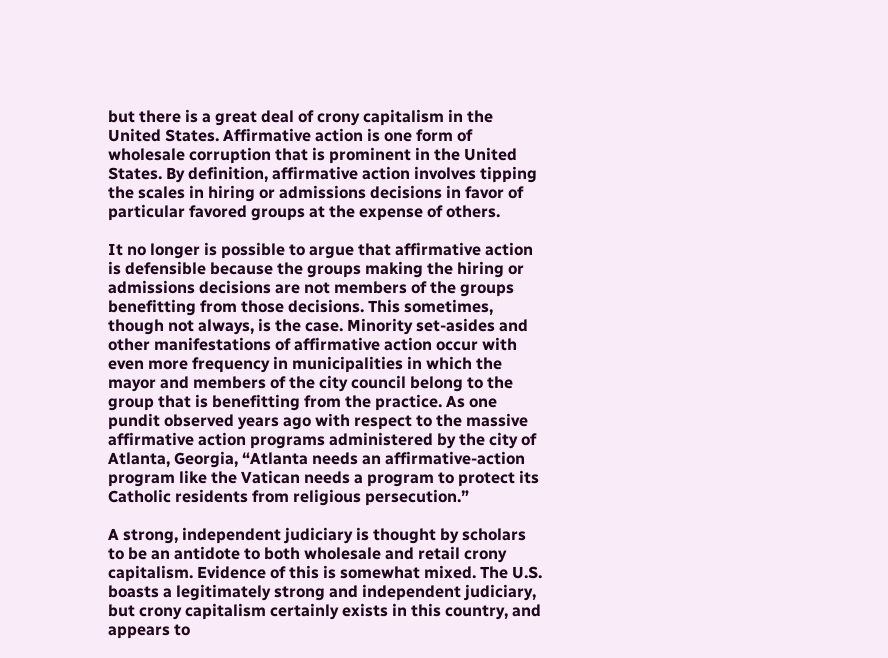but there is a great deal of crony capitalism in the United States. Affirmative action is one form of wholesale corruption that is prominent in the United States. By definition, affirmative action involves tipping the scales in hiring or admissions decisions in favor of particular favored groups at the expense of others.

It no longer is possible to argue that affirmative action is defensible because the groups making the hiring or admissions decisions are not members of the groups benefitting from those decisions. This sometimes, though not always, is the case. Minority set-asides and other manifestations of affirmative action occur with even more frequency in municipalities in which the mayor and members of the city council belong to the group that is benefitting from the practice. As one pundit observed years ago with respect to the massive affirmative action programs administered by the city of Atlanta, Georgia, “Atlanta needs an affirmative-action program like the Vatican needs a program to protect its Catholic residents from religious persecution.”

A strong, independent judiciary is thought by scholars to be an antidote to both wholesale and retail crony capitalism. Evidence of this is somewhat mixed. The U.S. boasts a legitimately strong and independent judiciary, but crony capitalism certainly exists in this country, and appears to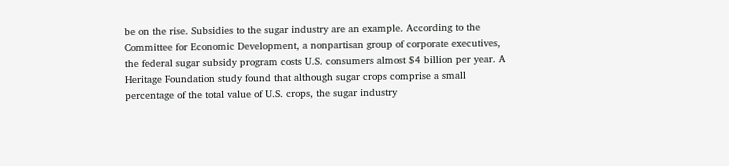be on the rise. Subsidies to the sugar industry are an example. According to the Committee for Economic Development, a nonpartisan group of corporate executives, the federal sugar subsidy program costs U.S. consumers almost $4 billion per year. A Heritage Foundation study found that although sugar crops comprise a small percentage of the total value of U.S. crops, the sugar industry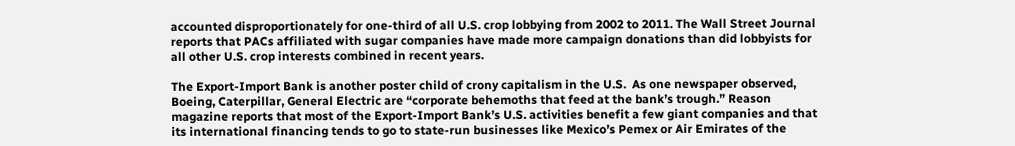accounted disproportionately for one-third of all U.S. crop lobbying from 2002 to 2011. The Wall Street Journal reports that PACs affiliated with sugar companies have made more campaign donations than did lobbyists for all other U.S. crop interests combined in recent years.

The Export-Import Bank is another poster child of crony capitalism in the U.S.  As one newspaper observed, Boeing, Caterpillar, General Electric are “corporate behemoths that feed at the bank’s trough.” Reason magazine reports that most of the Export-Import Bank’s U.S. activities benefit a few giant companies and that its international financing tends to go to state-run businesses like Mexico’s Pemex or Air Emirates of the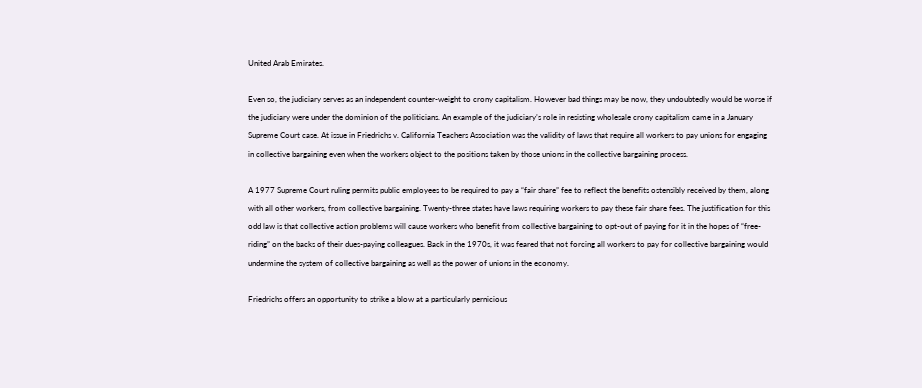United Arab Emirates.

Even so, the judiciary serves as an independent counter-weight to crony capitalism. However bad things may be now, they undoubtedly would be worse if the judiciary were under the dominion of the politicians. An example of the judiciary’s role in resisting wholesale crony capitalism came in a January Supreme Court case. At issue in Friedrichs v. California Teachers Association was the validity of laws that require all workers to pay unions for engaging in collective bargaining even when the workers object to the positions taken by those unions in the collective bargaining process.

A 1977 Supreme Court ruling permits public employees to be required to pay a “fair share” fee to reflect the benefits ostensibly received by them, along with all other workers, from collective bargaining. Twenty-three states have laws requiring workers to pay these fair share fees. The justification for this odd law is that collective action problems will cause workers who benefit from collective bargaining to opt-out of paying for it in the hopes of “free-riding” on the backs of their dues-paying colleagues. Back in the 1970s, it was feared that not forcing all workers to pay for collective bargaining would undermine the system of collective bargaining as well as the power of unions in the economy.

Friedrichs offers an opportunity to strike a blow at a particularly pernicious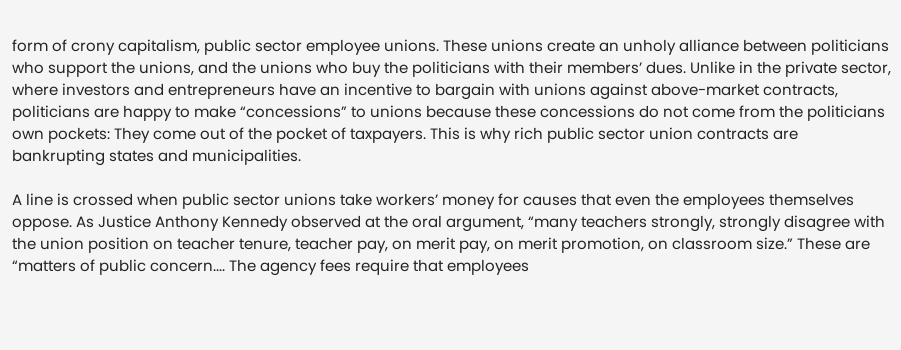form of crony capitalism, public sector employee unions. These unions create an unholy alliance between politicians who support the unions, and the unions who buy the politicians with their members’ dues. Unlike in the private sector, where investors and entrepreneurs have an incentive to bargain with unions against above-market contracts, politicians are happy to make “concessions” to unions because these concessions do not come from the politicians own pockets: They come out of the pocket of taxpayers. This is why rich public sector union contracts are bankrupting states and municipalities.

A line is crossed when public sector unions take workers’ money for causes that even the employees themselves oppose. As Justice Anthony Kennedy observed at the oral argument, “many teachers strongly, strongly disagree with the union position on teacher tenure, teacher pay, on merit pay, on merit promotion, on classroom size.” These are “matters of public concern.... The agency fees require that employees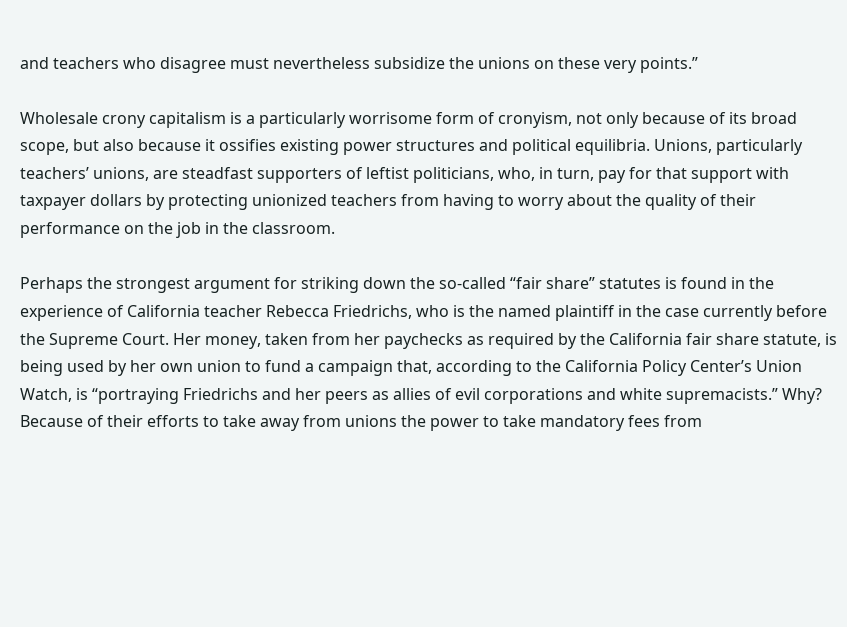and teachers who disagree must nevertheless subsidize the unions on these very points.”

Wholesale crony capitalism is a particularly worrisome form of cronyism, not only because of its broad scope, but also because it ossifies existing power structures and political equilibria. Unions, particularly teachers’ unions, are steadfast supporters of leftist politicians, who, in turn, pay for that support with taxpayer dollars by protecting unionized teachers from having to worry about the quality of their performance on the job in the classroom.

Perhaps the strongest argument for striking down the so-called “fair share” statutes is found in the experience of California teacher Rebecca Friedrichs, who is the named plaintiff in the case currently before the Supreme Court. Her money, taken from her paychecks as required by the California fair share statute, is being used by her own union to fund a campaign that, according to the California Policy Center’s Union Watch, is “portraying Friedrichs and her peers as allies of evil corporations and white supremacists.” Why? Because of their efforts to take away from unions the power to take mandatory fees from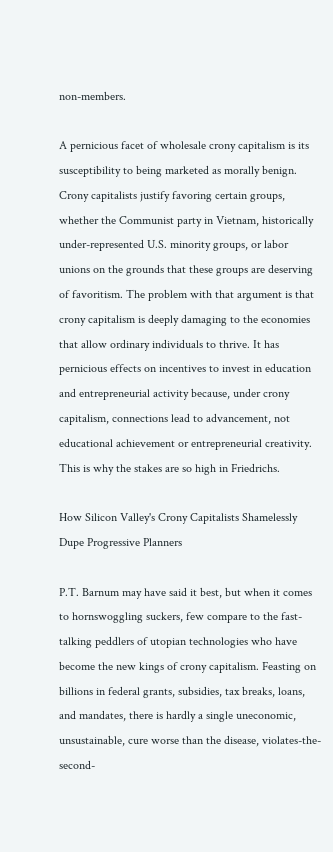non-members.

A pernicious facet of wholesale crony capitalism is its susceptibility to being marketed as morally benign. Crony capitalists justify favoring certain groups, whether the Communist party in Vietnam, historically under-represented U.S. minority groups, or labor unions on the grounds that these groups are deserving of favoritism. The problem with that argument is that crony capitalism is deeply damaging to the economies that allow ordinary individuals to thrive. It has pernicious effects on incentives to invest in education and entrepreneurial activity because, under crony capitalism, connections lead to advancement, not educational achievement or entrepreneurial creativity. This is why the stakes are so high in Friedrichs.

How Silicon Valley's Crony Capitalists Shamelessly Dupe Progressive Planners

P.T. Barnum may have said it best, but when it comes to hornswoggling suckers, few compare to the fast-talking peddlers of utopian technologies who have become the new kings of crony capitalism. Feasting on billions in federal grants, subsidies, tax breaks, loans, and mandates, there is hardly a single uneconomic, unsustainable, cure worse than the disease, violates-the-second-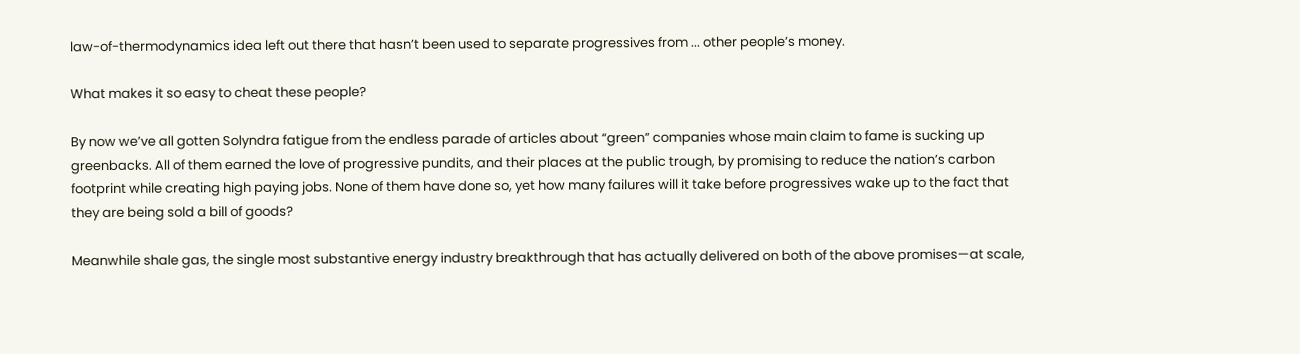law-of-thermodynamics idea left out there that hasn’t been used to separate progressives from ... other people’s money.

What makes it so easy to cheat these people?

By now we’ve all gotten Solyndra fatigue from the endless parade of articles about “green” companies whose main claim to fame is sucking up greenbacks. All of them earned the love of progressive pundits, and their places at the public trough, by promising to reduce the nation’s carbon footprint while creating high paying jobs. None of them have done so, yet how many failures will it take before progressives wake up to the fact that they are being sold a bill of goods?

Meanwhile shale gas, the single most substantive energy industry breakthrough that has actually delivered on both of the above promises—at scale,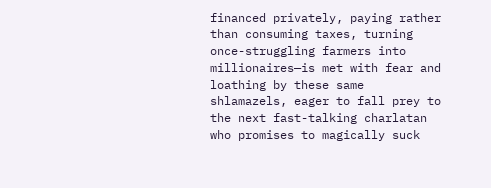financed privately, paying rather than consuming taxes, turning once-struggling farmers into millionaires—is met with fear and loathing by these same shlamazels, eager to fall prey to the next fast-talking charlatan who promises to magically suck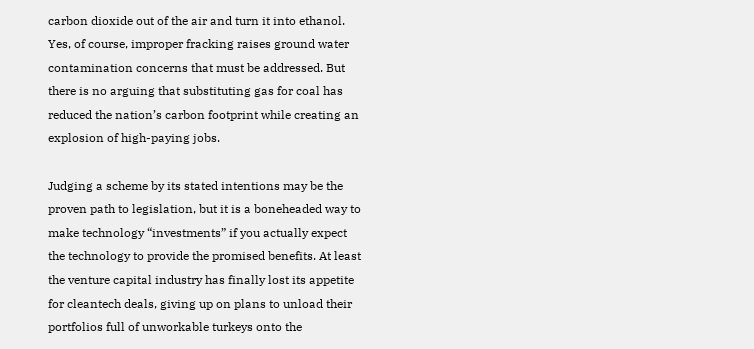carbon dioxide out of the air and turn it into ethanol. Yes, of course, improper fracking raises ground water contamination concerns that must be addressed. But there is no arguing that substituting gas for coal has reduced the nation’s carbon footprint while creating an explosion of high-paying jobs.

Judging a scheme by its stated intentions may be the proven path to legislation, but it is a boneheaded way to make technology “investments” if you actually expect the technology to provide the promised benefits. At least the venture capital industry has finally lost its appetite for cleantech deals, giving up on plans to unload their portfolios full of unworkable turkeys onto the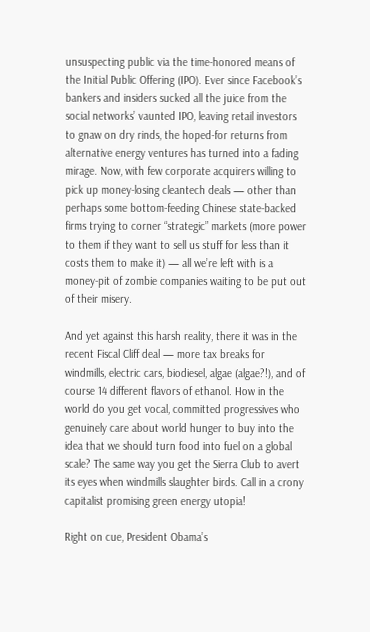unsuspecting public via the time-honored means of the Initial Public Offering (IPO). Ever since Facebook’s bankers and insiders sucked all the juice from the social networks’ vaunted IPO, leaving retail investors to gnaw on dry rinds, the hoped-for returns from alternative energy ventures has turned into a fading mirage. Now, with few corporate acquirers willing to pick up money-losing cleantech deals — other than perhaps some bottom-feeding Chinese state-backed firms trying to corner “strategic” markets (more power to them if they want to sell us stuff for less than it costs them to make it) — all we’re left with is a money-pit of zombie companies waiting to be put out of their misery.

And yet against this harsh reality, there it was in the recent Fiscal Cliff deal — more tax breaks for windmills, electric cars, biodiesel, algae (algae?!), and of course 14 different flavors of ethanol. How in the world do you get vocal, committed progressives who genuinely care about world hunger to buy into the idea that we should turn food into fuel on a global scale? The same way you get the Sierra Club to avert its eyes when windmills slaughter birds. Call in a crony capitalist promising green energy utopia!

Right on cue, President Obama’s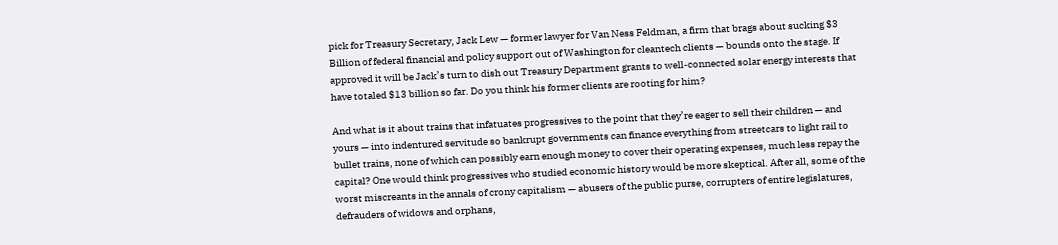pick for Treasury Secretary, Jack Lew — former lawyer for Van Ness Feldman, a firm that brags about sucking $3 Billion of federal financial and policy support out of Washington for cleantech clients — bounds onto the stage. If approved it will be Jack’s turn to dish out Treasury Department grants to well-connected solar energy interests that have totaled $13 billion so far. Do you think his former clients are rooting for him?

And what is it about trains that infatuates progressives to the point that they’re eager to sell their children — and yours — into indentured servitude so bankrupt governments can finance everything from streetcars to light rail to bullet trains, none of which can possibly earn enough money to cover their operating expenses, much less repay the capital? One would think progressives who studied economic history would be more skeptical. After all, some of the worst miscreants in the annals of crony capitalism — abusers of the public purse, corrupters of entire legislatures, defrauders of widows and orphans,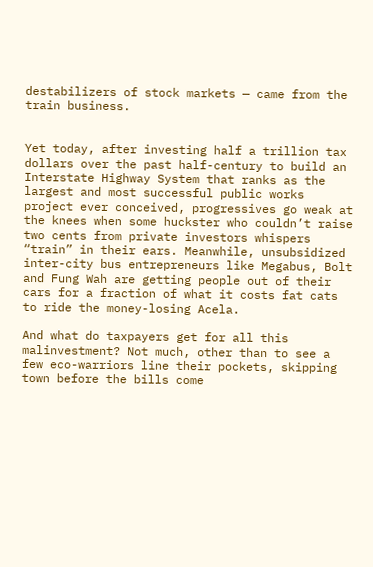destabilizers of stock markets — came from the train business.


Yet today, after investing half a trillion tax dollars over the past half-century to build an Interstate Highway System that ranks as the largest and most successful public works project ever conceived, progressives go weak at the knees when some huckster who couldn’t raise two cents from private investors whispers “train” in their ears. Meanwhile, unsubsidized inter-city bus entrepreneurs like Megabus, Bolt and Fung Wah are getting people out of their cars for a fraction of what it costs fat cats to ride the money-losing Acela.

And what do taxpayers get for all this malinvestment? Not much, other than to see a few eco-warriors line their pockets, skipping town before the bills come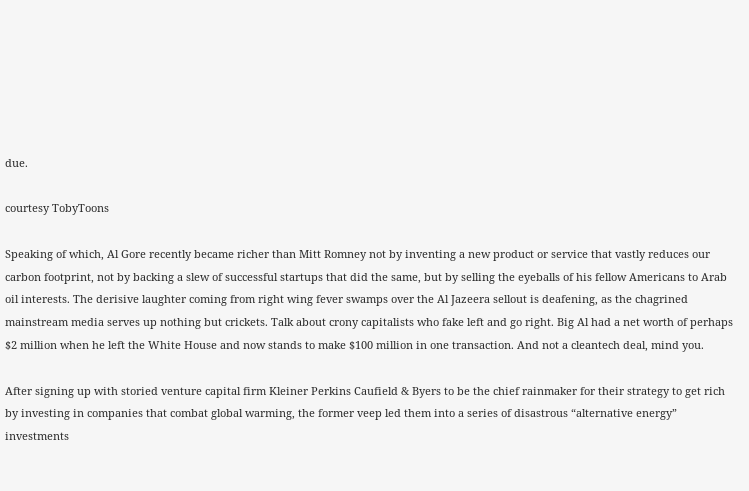due.

courtesy TobyToons

Speaking of which, Al Gore recently became richer than Mitt Romney not by inventing a new product or service that vastly reduces our carbon footprint, not by backing a slew of successful startups that did the same, but by selling the eyeballs of his fellow Americans to Arab oil interests. The derisive laughter coming from right wing fever swamps over the Al Jazeera sellout is deafening, as the chagrined mainstream media serves up nothing but crickets. Talk about crony capitalists who fake left and go right. Big Al had a net worth of perhaps $2 million when he left the White House and now stands to make $100 million in one transaction. And not a cleantech deal, mind you.

After signing up with storied venture capital firm Kleiner Perkins Caufield & Byers to be the chief rainmaker for their strategy to get rich by investing in companies that combat global warming, the former veep led them into a series of disastrous “alternative energy” investments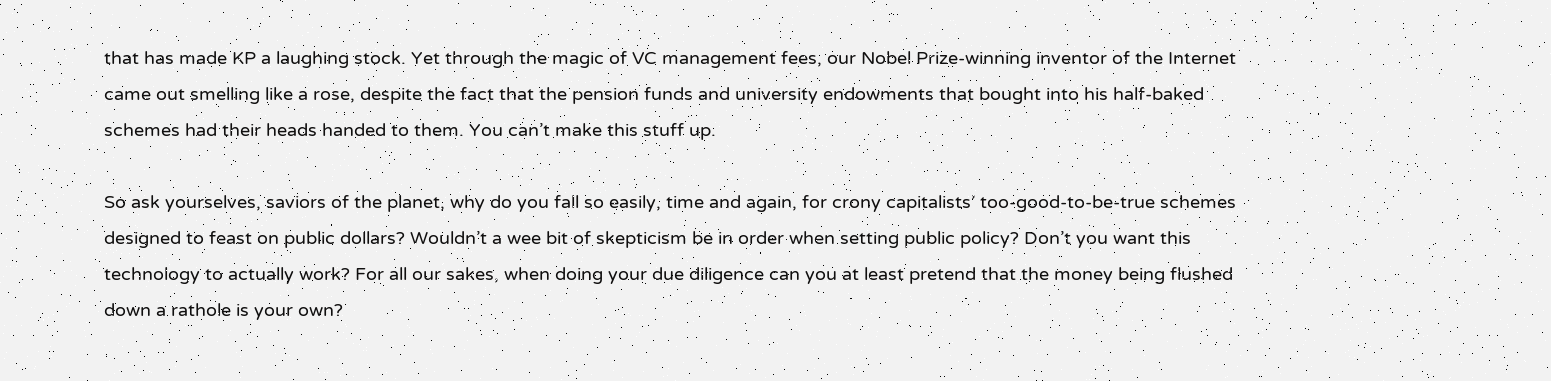that has made KP a laughing stock. Yet through the magic of VC management fees, our Nobel Prize-winning inventor of the Internet came out smelling like a rose, despite the fact that the pension funds and university endowments that bought into his half-baked schemes had their heads handed to them. You can’t make this stuff up.

So ask yourselves, saviors of the planet, why do you fall so easily, time and again, for crony capitalists’ too-good-to-be-true schemes designed to feast on public dollars? Wouldn’t a wee bit of skepticism be in order when setting public policy? Don’t you want this technology to actually work? For all our sakes, when doing your due diligence can you at least pretend that the money being flushed down a rathole is your own?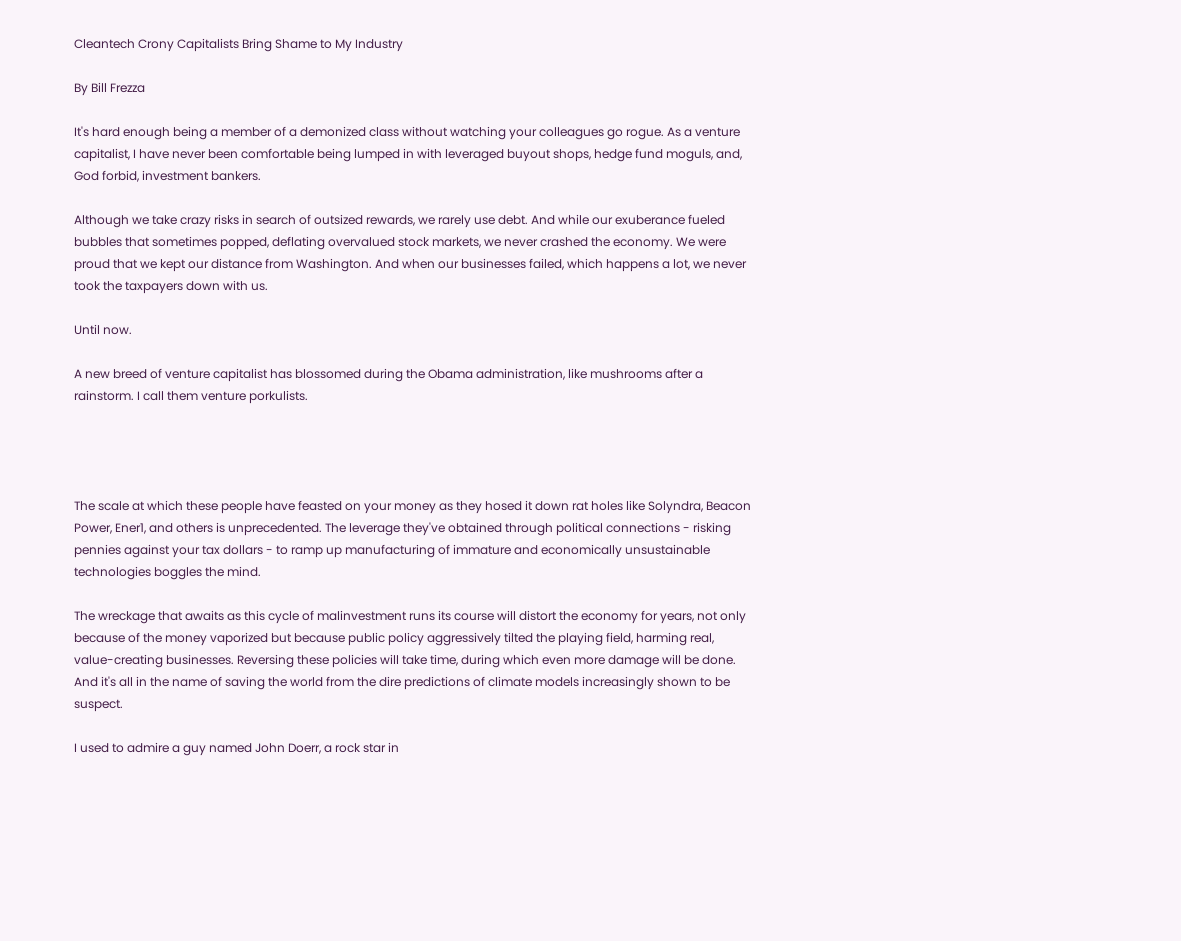Cleantech Crony Capitalists Bring Shame to My Industry

By Bill Frezza

It's hard enough being a member of a demonized class without watching your colleagues go rogue. As a venture capitalist, I have never been comfortable being lumped in with leveraged buyout shops, hedge fund moguls, and, God forbid, investment bankers.

Although we take crazy risks in search of outsized rewards, we rarely use debt. And while our exuberance fueled bubbles that sometimes popped, deflating overvalued stock markets, we never crashed the economy. We were proud that we kept our distance from Washington. And when our businesses failed, which happens a lot, we never took the taxpayers down with us.

Until now.

A new breed of venture capitalist has blossomed during the Obama administration, like mushrooms after a rainstorm. I call them venture porkulists.




The scale at which these people have feasted on your money as they hosed it down rat holes like Solyndra, Beacon Power, Ener1, and others is unprecedented. The leverage they've obtained through political connections - risking pennies against your tax dollars - to ramp up manufacturing of immature and economically unsustainable technologies boggles the mind.

The wreckage that awaits as this cycle of malinvestment runs its course will distort the economy for years, not only because of the money vaporized but because public policy aggressively tilted the playing field, harming real, value-creating businesses. Reversing these policies will take time, during which even more damage will be done. And it's all in the name of saving the world from the dire predictions of climate models increasingly shown to be suspect.

I used to admire a guy named John Doerr, a rock star in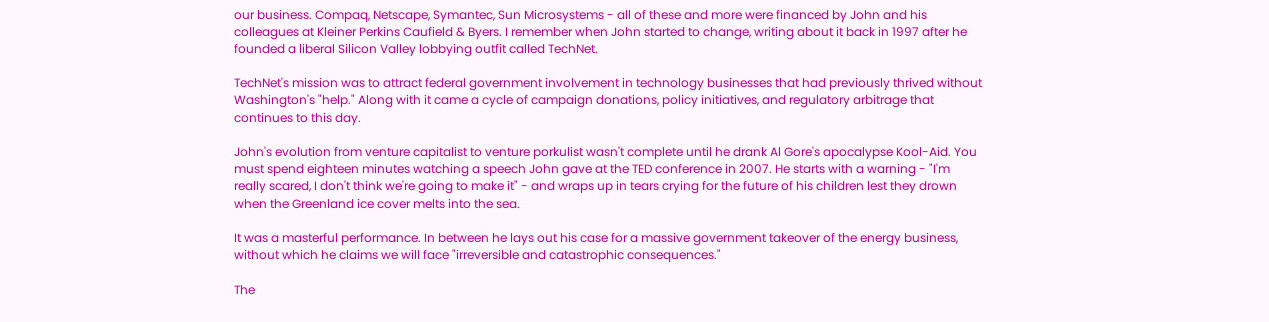our business. Compaq, Netscape, Symantec, Sun Microsystems - all of these and more were financed by John and his colleagues at Kleiner Perkins Caufield & Byers. I remember when John started to change, writing about it back in 1997 after he founded a liberal Silicon Valley lobbying outfit called TechNet.

TechNet's mission was to attract federal government involvement in technology businesses that had previously thrived without Washington's "help." Along with it came a cycle of campaign donations, policy initiatives, and regulatory arbitrage that continues to this day.

John's evolution from venture capitalist to venture porkulist wasn't complete until he drank Al Gore's apocalypse Kool-Aid. You must spend eighteen minutes watching a speech John gave at the TED conference in 2007. He starts with a warning - "I'm really scared, I don't think we're going to make it" - and wraps up in tears crying for the future of his children lest they drown when the Greenland ice cover melts into the sea.

It was a masterful performance. In between he lays out his case for a massive government takeover of the energy business, without which he claims we will face "irreversible and catastrophic consequences."

The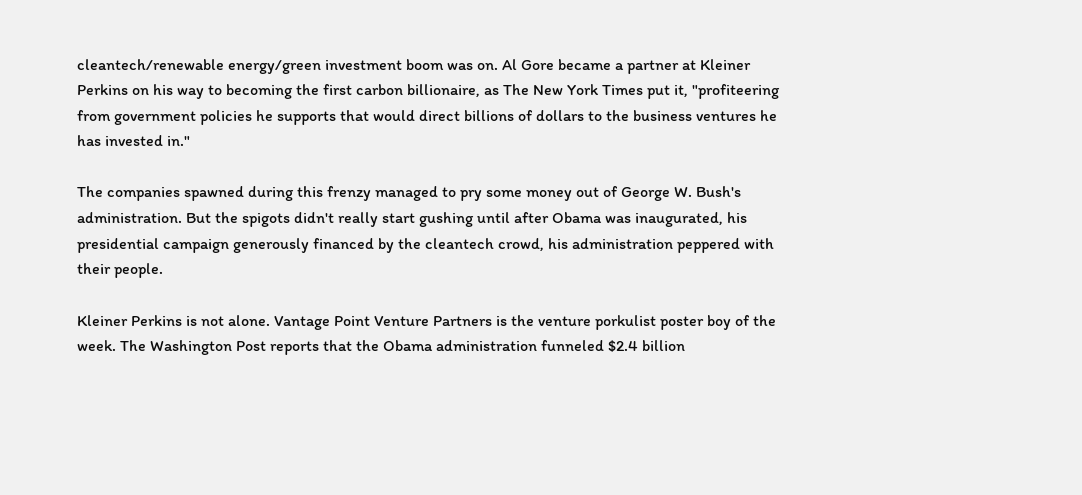cleantech/renewable energy/green investment boom was on. Al Gore became a partner at Kleiner Perkins on his way to becoming the first carbon billionaire, as The New York Times put it, "profiteering from government policies he supports that would direct billions of dollars to the business ventures he has invested in."

The companies spawned during this frenzy managed to pry some money out of George W. Bush's administration. But the spigots didn't really start gushing until after Obama was inaugurated, his presidential campaign generously financed by the cleantech crowd, his administration peppered with their people.

Kleiner Perkins is not alone. Vantage Point Venture Partners is the venture porkulist poster boy of the week. The Washington Post reports that the Obama administration funneled $2.4 billion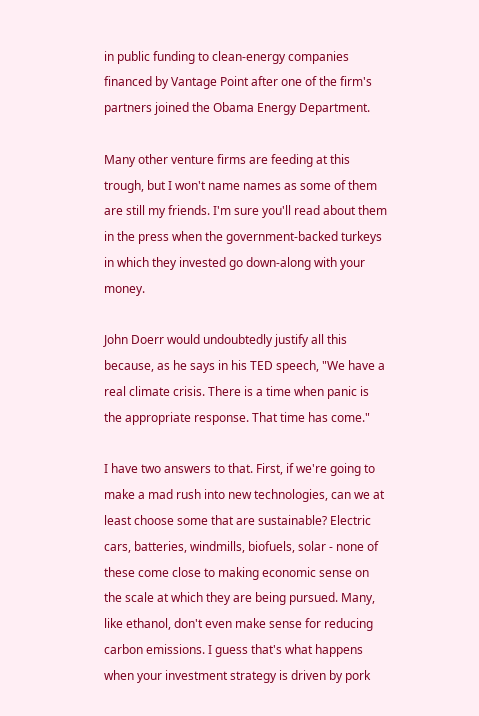in public funding to clean-energy companies financed by Vantage Point after one of the firm's partners joined the Obama Energy Department.

Many other venture firms are feeding at this trough, but I won't name names as some of them are still my friends. I'm sure you'll read about them in the press when the government-backed turkeys in which they invested go down-along with your money.

John Doerr would undoubtedly justify all this because, as he says in his TED speech, "We have a real climate crisis. There is a time when panic is the appropriate response. That time has come."

I have two answers to that. First, if we're going to make a mad rush into new technologies, can we at least choose some that are sustainable? Electric cars, batteries, windmills, biofuels, solar - none of these come close to making economic sense on the scale at which they are being pursued. Many, like ethanol, don't even make sense for reducing carbon emissions. I guess that's what happens when your investment strategy is driven by pork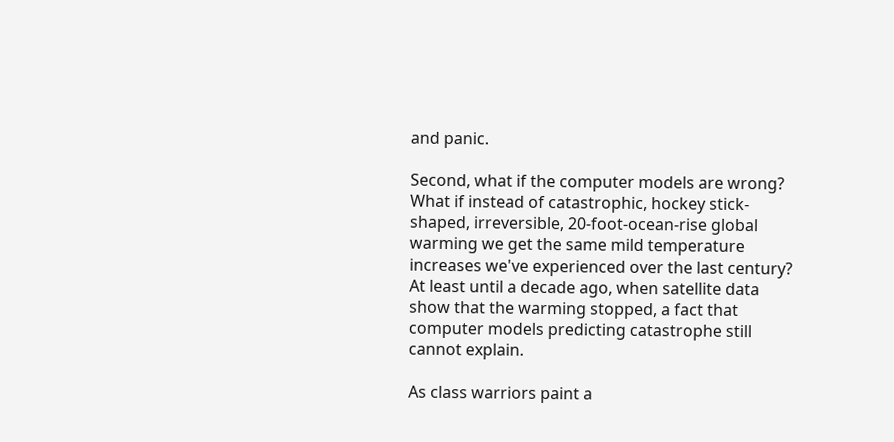and panic.

Second, what if the computer models are wrong? What if instead of catastrophic, hockey stick-shaped, irreversible, 20-foot-ocean-rise global warming we get the same mild temperature increases we've experienced over the last century? At least until a decade ago, when satellite data show that the warming stopped, a fact that computer models predicting catastrophe still cannot explain.

As class warriors paint a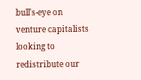bull's-eye on venture capitalists looking to redistribute our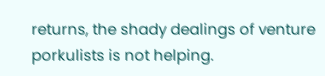returns, the shady dealings of venture porkulists is not helping.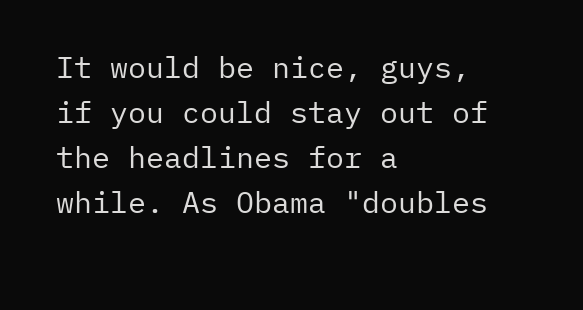It would be nice, guys, if you could stay out of the headlines for a while. As Obama "doubles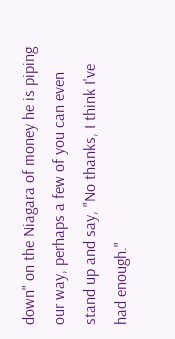down" on the Niagara of money he is piping our way, perhaps a few of you can even stand up and say, "No thanks, I think I've had enough."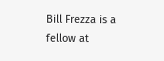Bill Frezza is a fellow at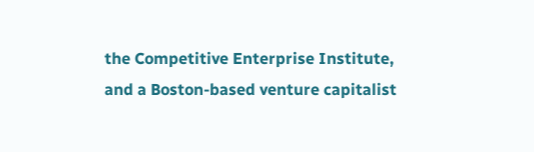the Competitive Enterprise Institute, and a Boston-based venture capitalist